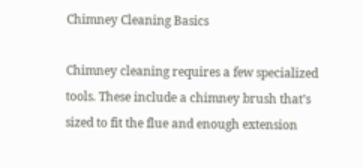Chimney Cleaning Basics

Chimney cleaning requires a few specialized tools. These include a chimney brush that’s sized to fit the flue and enough extension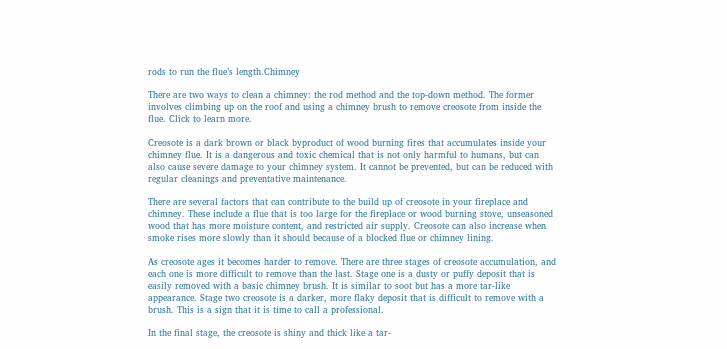rods to run the flue’s length.Chimney

There are two ways to clean a chimney: the rod method and the top-down method. The former involves climbing up on the roof and using a chimney brush to remove creosote from inside the flue. Click to learn more.

Creosote is a dark brown or black byproduct of wood burning fires that accumulates inside your chimney flue. It is a dangerous and toxic chemical that is not only harmful to humans, but can also cause severe damage to your chimney system. It cannot be prevented, but can be reduced with regular cleanings and preventative maintenance.

There are several factors that can contribute to the build up of creosote in your fireplace and chimney. These include a flue that is too large for the fireplace or wood burning stove, unseasoned wood that has more moisture content, and restricted air supply. Creosote can also increase when smoke rises more slowly than it should because of a blocked flue or chimney lining.

As creosote ages it becomes harder to remove. There are three stages of creosote accumulation, and each one is more difficult to remove than the last. Stage one is a dusty or puffy deposit that is easily removed with a basic chimney brush. It is similar to soot but has a more tar-like appearance. Stage two creosote is a darker, more flaky deposit that is difficult to remove with a brush. This is a sign that it is time to call a professional.

In the final stage, the creosote is shiny and thick like a tar-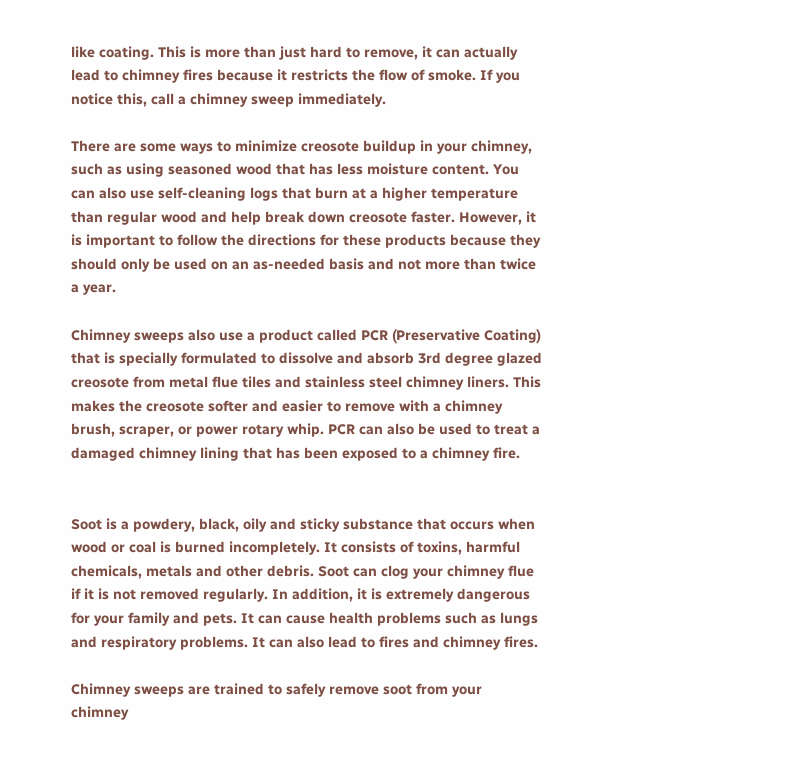like coating. This is more than just hard to remove, it can actually lead to chimney fires because it restricts the flow of smoke. If you notice this, call a chimney sweep immediately.

There are some ways to minimize creosote buildup in your chimney, such as using seasoned wood that has less moisture content. You can also use self-cleaning logs that burn at a higher temperature than regular wood and help break down creosote faster. However, it is important to follow the directions for these products because they should only be used on an as-needed basis and not more than twice a year.

Chimney sweeps also use a product called PCR (Preservative Coating) that is specially formulated to dissolve and absorb 3rd degree glazed creosote from metal flue tiles and stainless steel chimney liners. This makes the creosote softer and easier to remove with a chimney brush, scraper, or power rotary whip. PCR can also be used to treat a damaged chimney lining that has been exposed to a chimney fire.


Soot is a powdery, black, oily and sticky substance that occurs when wood or coal is burned incompletely. It consists of toxins, harmful chemicals, metals and other debris. Soot can clog your chimney flue if it is not removed regularly. In addition, it is extremely dangerous for your family and pets. It can cause health problems such as lungs and respiratory problems. It can also lead to fires and chimney fires.

Chimney sweeps are trained to safely remove soot from your chimney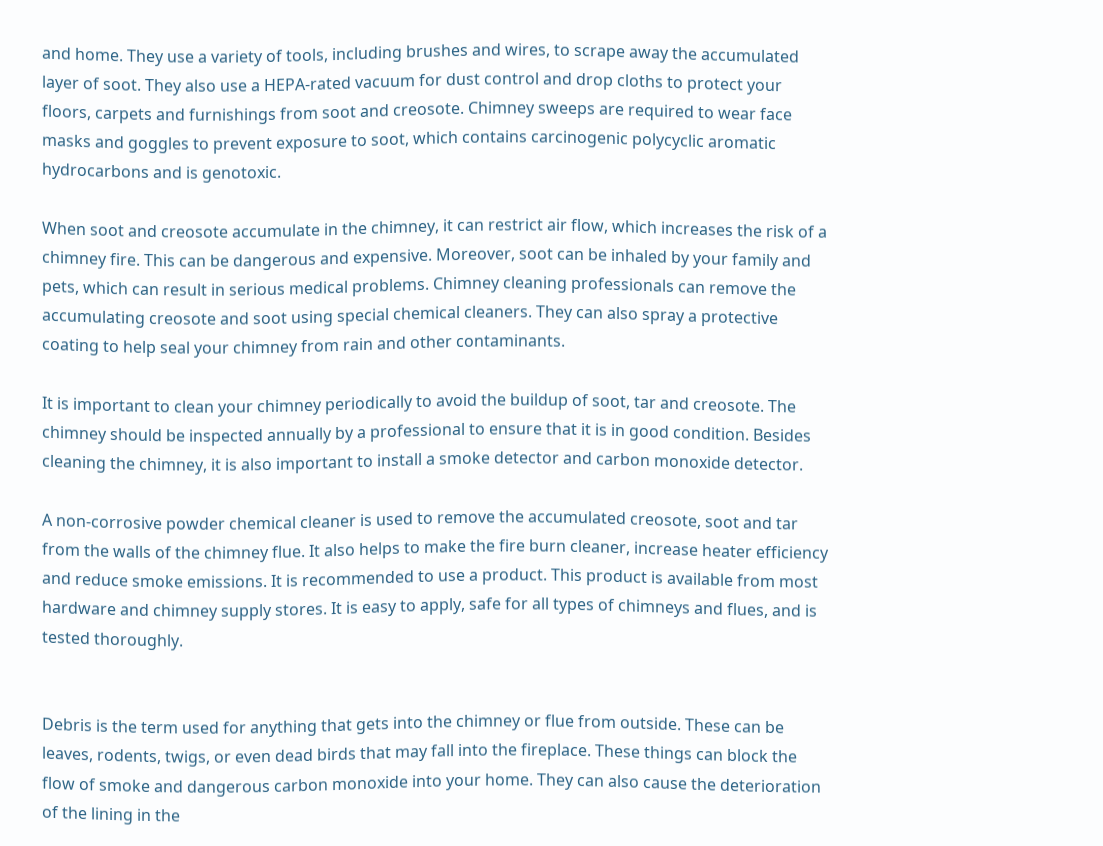and home. They use a variety of tools, including brushes and wires, to scrape away the accumulated layer of soot. They also use a HEPA-rated vacuum for dust control and drop cloths to protect your floors, carpets and furnishings from soot and creosote. Chimney sweeps are required to wear face masks and goggles to prevent exposure to soot, which contains carcinogenic polycyclic aromatic hydrocarbons and is genotoxic.

When soot and creosote accumulate in the chimney, it can restrict air flow, which increases the risk of a chimney fire. This can be dangerous and expensive. Moreover, soot can be inhaled by your family and pets, which can result in serious medical problems. Chimney cleaning professionals can remove the accumulating creosote and soot using special chemical cleaners. They can also spray a protective coating to help seal your chimney from rain and other contaminants.

It is important to clean your chimney periodically to avoid the buildup of soot, tar and creosote. The chimney should be inspected annually by a professional to ensure that it is in good condition. Besides cleaning the chimney, it is also important to install a smoke detector and carbon monoxide detector.

A non-corrosive powder chemical cleaner is used to remove the accumulated creosote, soot and tar from the walls of the chimney flue. It also helps to make the fire burn cleaner, increase heater efficiency and reduce smoke emissions. It is recommended to use a product. This product is available from most hardware and chimney supply stores. It is easy to apply, safe for all types of chimneys and flues, and is tested thoroughly.


Debris is the term used for anything that gets into the chimney or flue from outside. These can be leaves, rodents, twigs, or even dead birds that may fall into the fireplace. These things can block the flow of smoke and dangerous carbon monoxide into your home. They can also cause the deterioration of the lining in the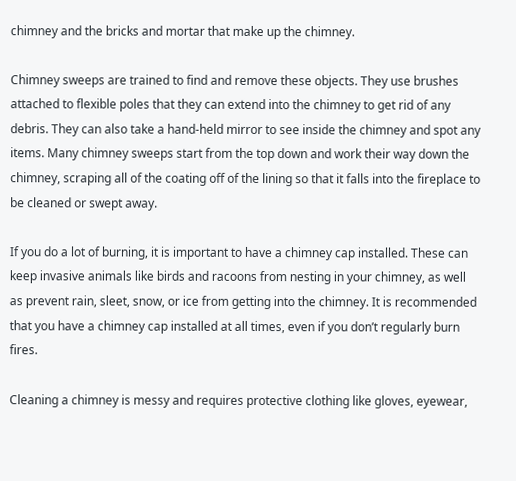chimney and the bricks and mortar that make up the chimney.

Chimney sweeps are trained to find and remove these objects. They use brushes attached to flexible poles that they can extend into the chimney to get rid of any debris. They can also take a hand-held mirror to see inside the chimney and spot any items. Many chimney sweeps start from the top down and work their way down the chimney, scraping all of the coating off of the lining so that it falls into the fireplace to be cleaned or swept away.

If you do a lot of burning, it is important to have a chimney cap installed. These can keep invasive animals like birds and racoons from nesting in your chimney, as well as prevent rain, sleet, snow, or ice from getting into the chimney. It is recommended that you have a chimney cap installed at all times, even if you don’t regularly burn fires.

Cleaning a chimney is messy and requires protective clothing like gloves, eyewear,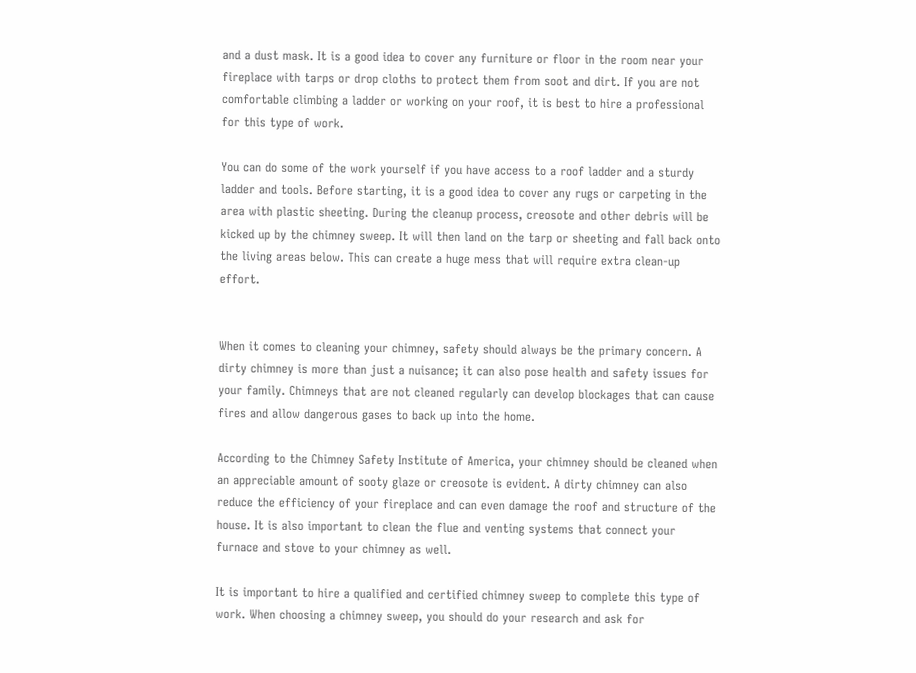and a dust mask. It is a good idea to cover any furniture or floor in the room near your fireplace with tarps or drop cloths to protect them from soot and dirt. If you are not comfortable climbing a ladder or working on your roof, it is best to hire a professional for this type of work.

You can do some of the work yourself if you have access to a roof ladder and a sturdy ladder and tools. Before starting, it is a good idea to cover any rugs or carpeting in the area with plastic sheeting. During the cleanup process, creosote and other debris will be kicked up by the chimney sweep. It will then land on the tarp or sheeting and fall back onto the living areas below. This can create a huge mess that will require extra clean-up effort.


When it comes to cleaning your chimney, safety should always be the primary concern. A dirty chimney is more than just a nuisance; it can also pose health and safety issues for your family. Chimneys that are not cleaned regularly can develop blockages that can cause fires and allow dangerous gases to back up into the home.

According to the Chimney Safety Institute of America, your chimney should be cleaned when an appreciable amount of sooty glaze or creosote is evident. A dirty chimney can also reduce the efficiency of your fireplace and can even damage the roof and structure of the house. It is also important to clean the flue and venting systems that connect your furnace and stove to your chimney as well.

It is important to hire a qualified and certified chimney sweep to complete this type of work. When choosing a chimney sweep, you should do your research and ask for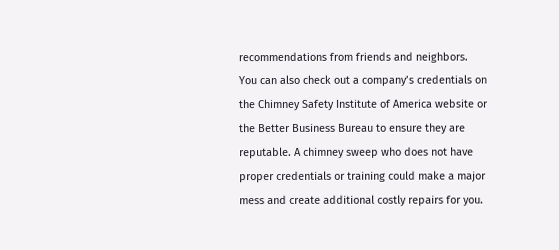recommendations from friends and neighbors. You can also check out a company’s credentials on the Chimney Safety Institute of America website or the Better Business Bureau to ensure they are reputable. A chimney sweep who does not have proper credentials or training could make a major mess and create additional costly repairs for you.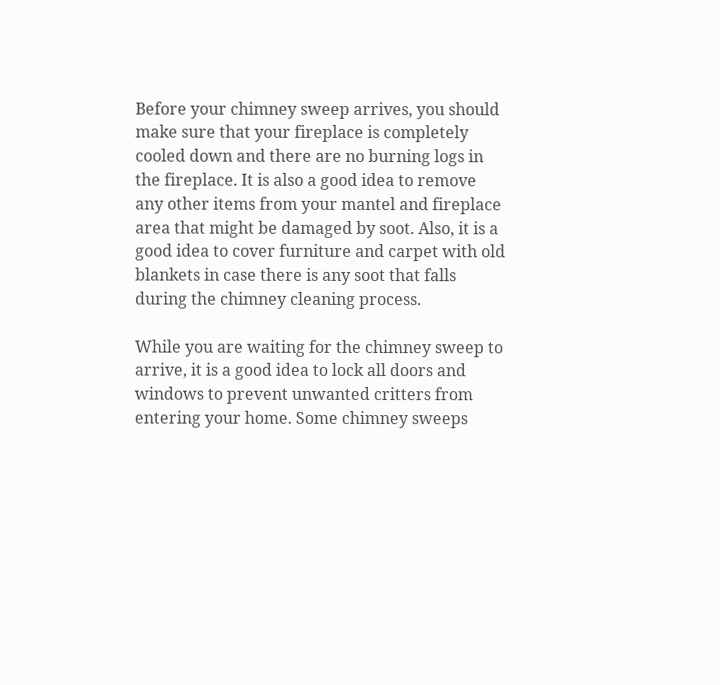Before your chimney sweep arrives, you should make sure that your fireplace is completely cooled down and there are no burning logs in the fireplace. It is also a good idea to remove any other items from your mantel and fireplace area that might be damaged by soot. Also, it is a good idea to cover furniture and carpet with old blankets in case there is any soot that falls during the chimney cleaning process.

While you are waiting for the chimney sweep to arrive, it is a good idea to lock all doors and windows to prevent unwanted critters from entering your home. Some chimney sweeps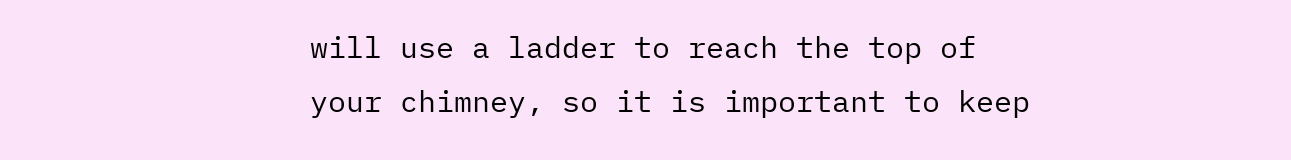will use a ladder to reach the top of your chimney, so it is important to keep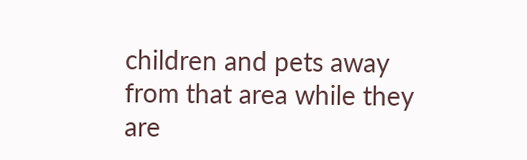children and pets away from that area while they are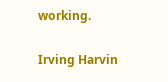working.

Irving Harvin